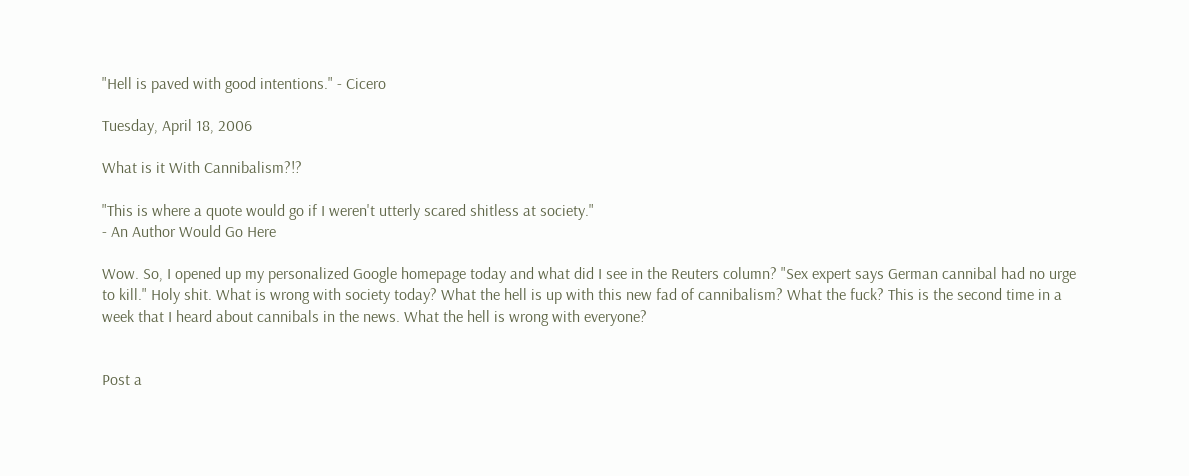"Hell is paved with good intentions." - Cicero

Tuesday, April 18, 2006

What is it With Cannibalism?!?

"This is where a quote would go if I weren't utterly scared shitless at society."
- An Author Would Go Here

Wow. So, I opened up my personalized Google homepage today and what did I see in the Reuters column? "Sex expert says German cannibal had no urge to kill." Holy shit. What is wrong with society today? What the hell is up with this new fad of cannibalism? What the fuck? This is the second time in a week that I heard about cannibals in the news. What the hell is wrong with everyone?


Post a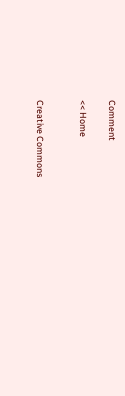Comment

<< Home


Creative Commons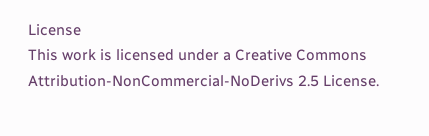License
This work is licensed under a Creative Commons Attribution-NonCommercial-NoDerivs 2.5 License.